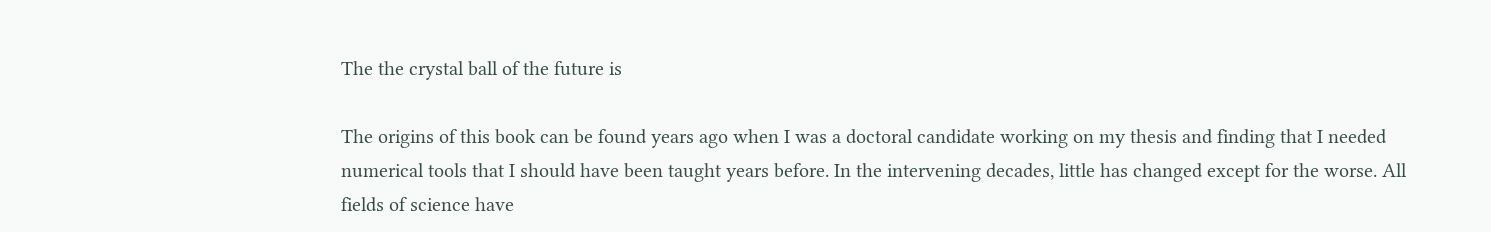The the crystal ball of the future is

The origins of this book can be found years ago when I was a doctoral candidate working on my thesis and finding that I needed numerical tools that I should have been taught years before. In the intervening decades, little has changed except for the worse. All fields of science have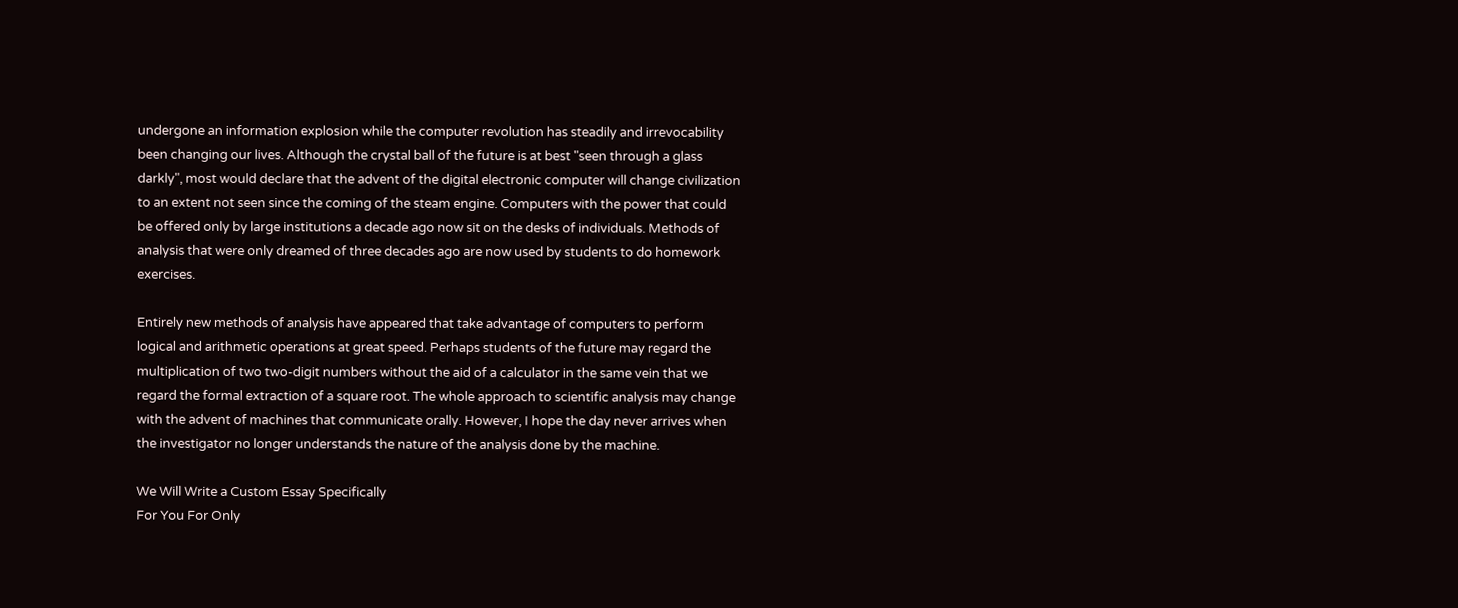undergone an information explosion while the computer revolution has steadily and irrevocability been changing our lives. Although the crystal ball of the future is at best "seen through a glass darkly", most would declare that the advent of the digital electronic computer will change civilization to an extent not seen since the coming of the steam engine. Computers with the power that could be offered only by large institutions a decade ago now sit on the desks of individuals. Methods of analysis that were only dreamed of three decades ago are now used by students to do homework exercises.

Entirely new methods of analysis have appeared that take advantage of computers to perform logical and arithmetic operations at great speed. Perhaps students of the future may regard the multiplication of two two-digit numbers without the aid of a calculator in the same vein that we regard the formal extraction of a square root. The whole approach to scientific analysis may change with the advent of machines that communicate orally. However, I hope the day never arrives when the investigator no longer understands the nature of the analysis done by the machine.

We Will Write a Custom Essay Specifically
For You For Only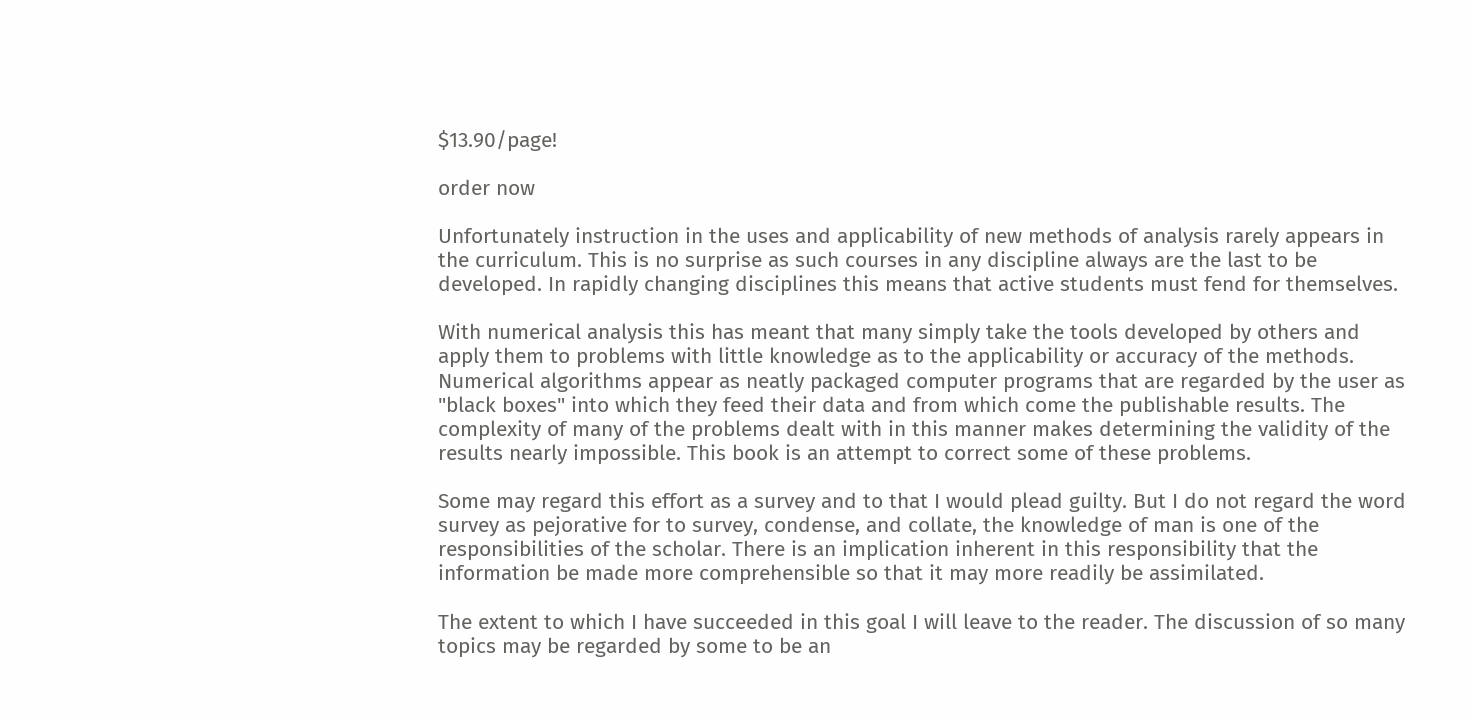$13.90/page!

order now

Unfortunately instruction in the uses and applicability of new methods of analysis rarely appears in the curriculum. This is no surprise as such courses in any discipline always are the last to be developed. In rapidly changing disciplines this means that active students must fend for themselves.

With numerical analysis this has meant that many simply take the tools developed by others and apply them to problems with little knowledge as to the applicability or accuracy of the methods. Numerical algorithms appear as neatly packaged computer programs that are regarded by the user as "black boxes" into which they feed their data and from which come the publishable results. The complexity of many of the problems dealt with in this manner makes determining the validity of the results nearly impossible. This book is an attempt to correct some of these problems.

Some may regard this effort as a survey and to that I would plead guilty. But I do not regard the word survey as pejorative for to survey, condense, and collate, the knowledge of man is one of the responsibilities of the scholar. There is an implication inherent in this responsibility that the information be made more comprehensible so that it may more readily be assimilated.

The extent to which I have succeeded in this goal I will leave to the reader. The discussion of so many topics may be regarded by some to be an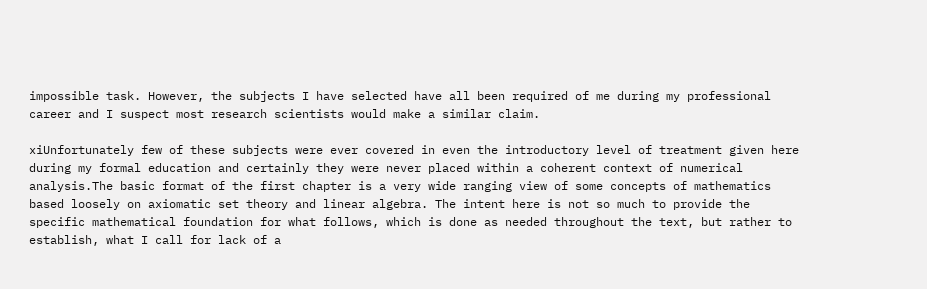impossible task. However, the subjects I have selected have all been required of me during my professional career and I suspect most research scientists would make a similar claim.

xiUnfortunately few of these subjects were ever covered in even the introductory level of treatment given here during my formal education and certainly they were never placed within a coherent context of numerical analysis.The basic format of the first chapter is a very wide ranging view of some concepts of mathematics based loosely on axiomatic set theory and linear algebra. The intent here is not so much to provide the specific mathematical foundation for what follows, which is done as needed throughout the text, but rather to establish, what I call for lack of a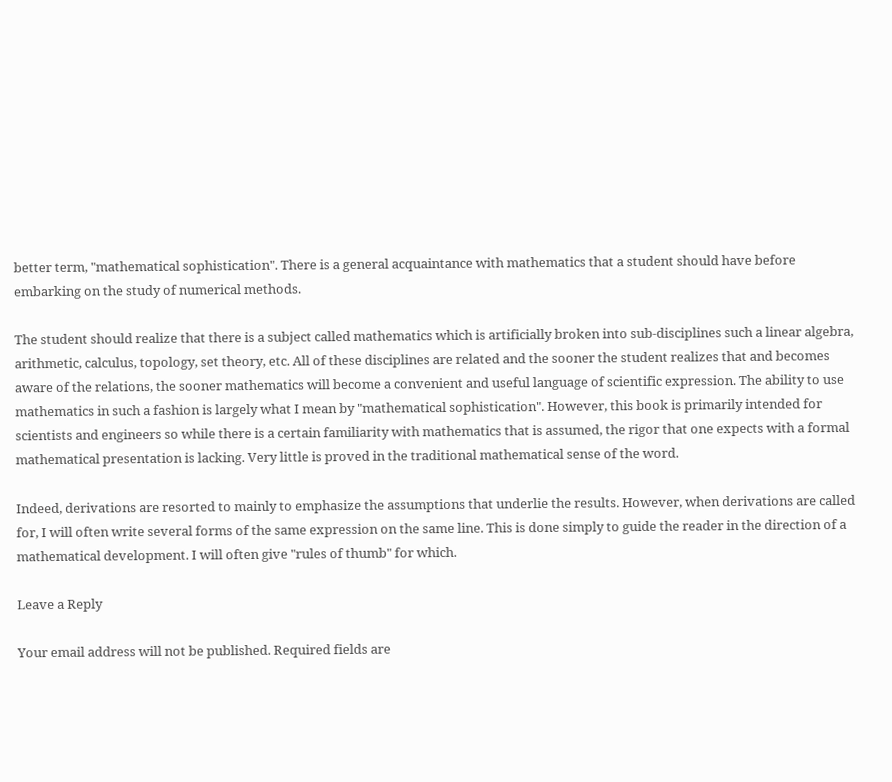better term, "mathematical sophistication". There is a general acquaintance with mathematics that a student should have before embarking on the study of numerical methods.

The student should realize that there is a subject called mathematics which is artificially broken into sub-disciplines such a linear algebra, arithmetic, calculus, topology, set theory, etc. All of these disciplines are related and the sooner the student realizes that and becomes aware of the relations, the sooner mathematics will become a convenient and useful language of scientific expression. The ability to use mathematics in such a fashion is largely what I mean by "mathematical sophistication". However, this book is primarily intended for scientists and engineers so while there is a certain familiarity with mathematics that is assumed, the rigor that one expects with a formal mathematical presentation is lacking. Very little is proved in the traditional mathematical sense of the word.

Indeed, derivations are resorted to mainly to emphasize the assumptions that underlie the results. However, when derivations are called for, I will often write several forms of the same expression on the same line. This is done simply to guide the reader in the direction of a mathematical development. I will often give "rules of thumb" for which.

Leave a Reply

Your email address will not be published. Required fields are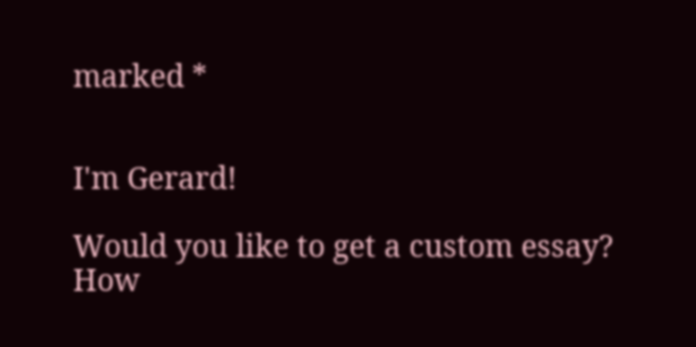marked *


I'm Gerard!

Would you like to get a custom essay? How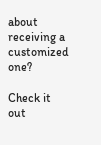about receiving a customized one?

Check it out